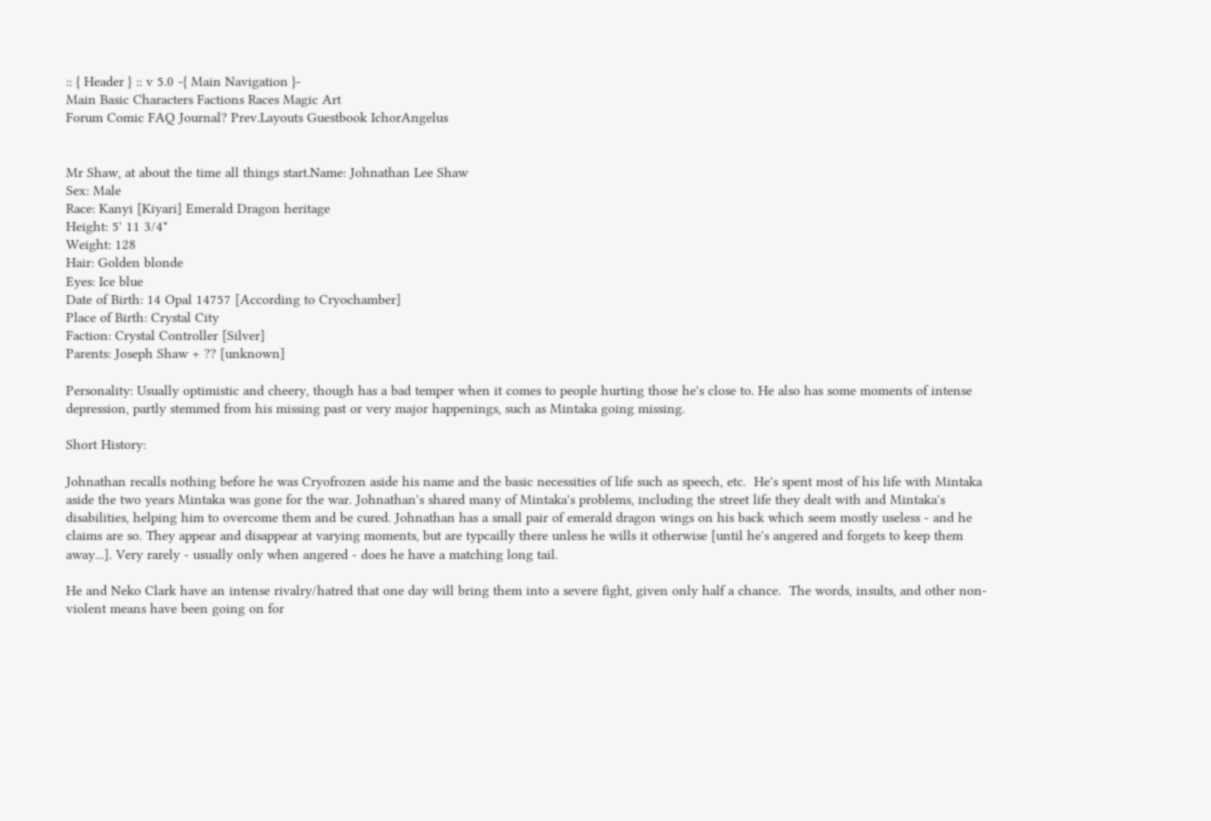:: { Header } :: v 5.0 -{ Main Navigation }-
Main Basic Characters Factions Races Magic Art
Forum Comic FAQ Journal? Prev.Layouts Guestbook IchorAngelus


Mr Shaw, at about the time all things start.Name: Johnathan Lee Shaw
Sex: Male
Race: Kanyi [Kiyari] Emerald Dragon heritage
Height: 5' 11 3/4"
Weight: 128
Hair: Golden blonde
Eyes: Ice blue
Date of Birth: 14 Opal 14757 [According to Cryochamber]
Place of Birth: Crystal City
Faction: Crystal Controller [Silver]
Parents: Joseph Shaw + ?? [unknown]

Personality: Usually optimistic and cheery, though has a bad temper when it comes to people hurting those he's close to. He also has some moments of intense depression, partly stemmed from his missing past or very major happenings, such as Mintaka going missing.

Short History:

Johnathan recalls nothing before he was Cryofrozen aside his name and the basic necessities of life such as speech, etc.  He's spent most of his life with Mintaka aside the two years Mintaka was gone for the war. Johnathan's shared many of Mintaka's problems, including the street life they dealt with and Mintaka's disabilities, helping him to overcome them and be cured. Johnathan has a small pair of emerald dragon wings on his back which seem mostly useless - and he claims are so. They appear and disappear at varying moments, but are typcailly there unless he wills it otherwise [until he's angered and forgets to keep them away...]. Very rarely - usually only when angered - does he have a matching long tail.

He and Neko Clark have an intense rivalry/hatred that one day will bring them into a severe fight, given only half a chance.  The words, insults, and other non-violent means have been going on for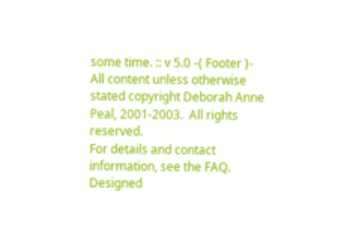some time. :: v 5.0 -{ Footer }-
All content unless otherwise stated copyright Deborah Anne Peal, 2001-2003.  All rights reserved.
For details and contact information, see the FAQ.
Designed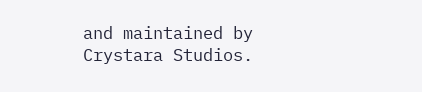and maintained by Crystara Studios.